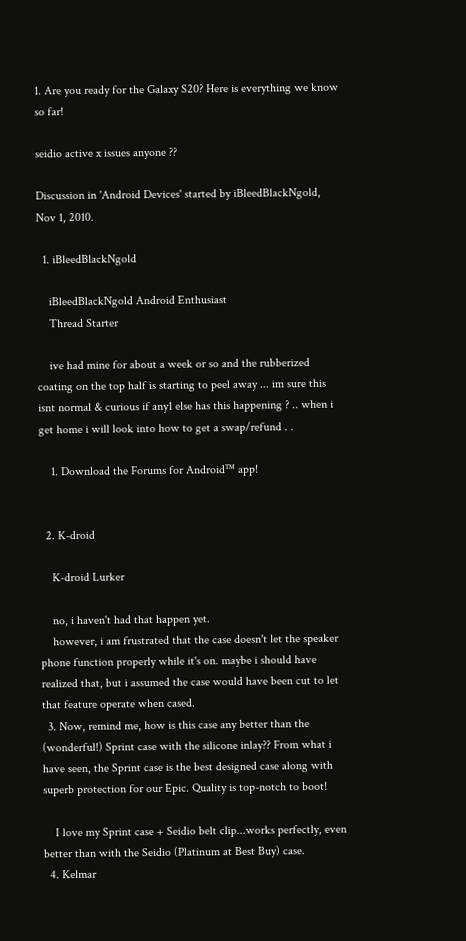1. Are you ready for the Galaxy S20? Here is everything we know so far!

seidio active x issues anyone ??

Discussion in 'Android Devices' started by iBleedBlackNgold, Nov 1, 2010.

  1. iBleedBlackNgold

    iBleedBlackNgold Android Enthusiast
    Thread Starter

    ive had mine for about a week or so and the rubberized coating on the top half is starting to peel away ... im sure this isnt normal & curious if any1 else has this happening ? .. when i get home i will look into how to get a swap/refund . .

    1. Download the Forums for Android™ app!


  2. K-droid

    K-droid Lurker

    no, i haven't had that happen yet.
    however, i am frustrated that the case doesn't let the speaker phone function properly while it's on. maybe i should have realized that, but i assumed the case would have been cut to let that feature operate when cased.
  3. Now, remind me, how is this case any better than the (wonderful!) Sprint case with the silicone inlay?? From what i have seen, the Sprint case is the best designed case along with superb protection for our Epic. Quality is top-notch to boot!

    I love my Sprint case + Seidio belt clip...works perfectly, even better than with the Seidio (Platinum at Best Buy) case.
  4. Kelmar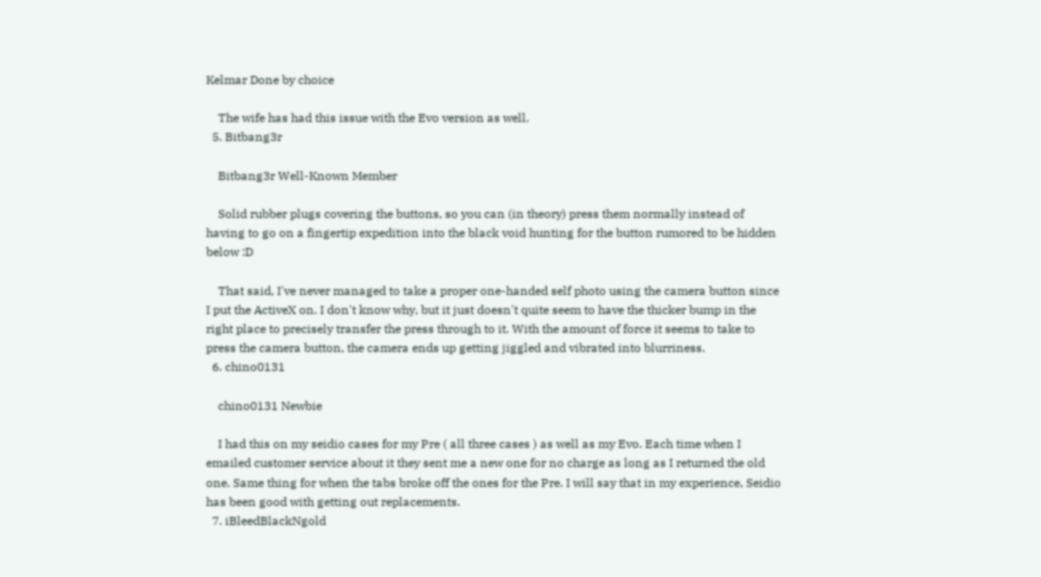Kelmar Done by choice

    The wife has had this issue with the Evo version as well.
  5. Bitbang3r

    Bitbang3r Well-Known Member

    Solid rubber plugs covering the buttons, so you can (in theory) press them normally instead of having to go on a fingertip expedition into the black void hunting for the button rumored to be hidden below :D

    That said, I've never managed to take a proper one-handed self photo using the camera button since I put the ActiveX on. I don't know why, but it just doesn't quite seem to have the thicker bump in the right place to precisely transfer the press through to it. With the amount of force it seems to take to press the camera button, the camera ends up getting jiggled and vibrated into blurriness.
  6. chino0131

    chino0131 Newbie

    I had this on my seidio cases for my Pre ( all three cases ) as well as my Evo. Each time when I emailed customer service about it they sent me a new one for no charge as long as I returned the old one. Same thing for when the tabs broke off the ones for the Pre. I will say that in my experience, Seidio has been good with getting out replacements.
  7. iBleedBlackNgold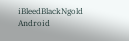iBleedBlackNgold Android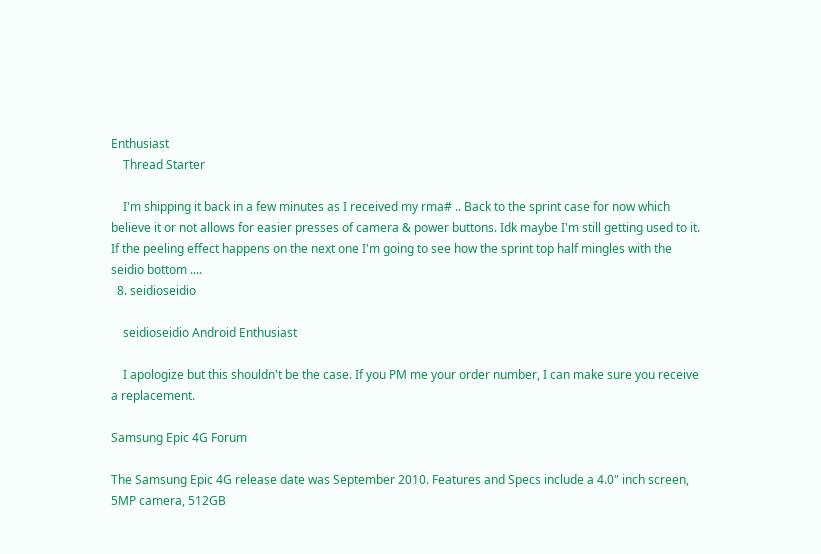Enthusiast
    Thread Starter

    I'm shipping it back in a few minutes as I received my rma# .. Back to the sprint case for now which believe it or not allows for easier presses of camera & power buttons. Idk maybe I'm still getting used to it. If the peeling effect happens on the next one I'm going to see how the sprint top half mingles with the seidio bottom ....
  8. seidioseidio

    seidioseidio Android Enthusiast

    I apologize but this shouldn't be the case. If you PM me your order number, I can make sure you receive a replacement.

Samsung Epic 4G Forum

The Samsung Epic 4G release date was September 2010. Features and Specs include a 4.0" inch screen, 5MP camera, 512GB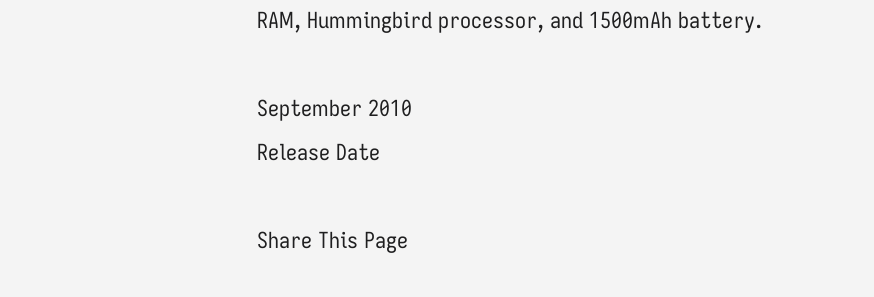RAM, Hummingbird processor, and 1500mAh battery.

September 2010
Release Date

Share This Page